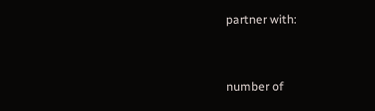partner with:


number of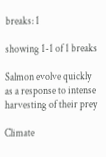breaks: 1

showing 1-1 of 1 breaks

Salmon evolve quickly as a response to intense harvesting of their prey

Climate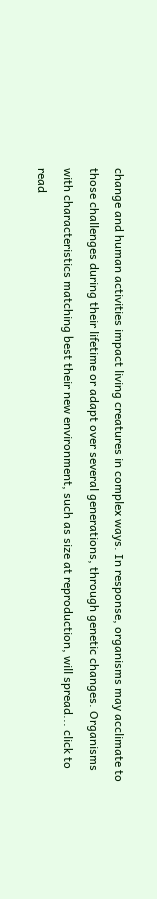change and human activities impact living creatures in complex ways. In response, organisms may acclimate to those challenges during their lifetime or adapt over several generations, through genetic changes. Organisms with characteristics matching best their new environment, such as size at reproduction, will spread... click to read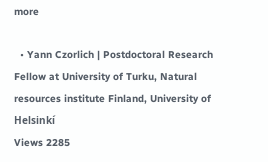more

  • Yann Czorlich | Postdoctoral Research Fellow at University of Turku, Natural resources institute Finland, University of Helsinkí
Views 2285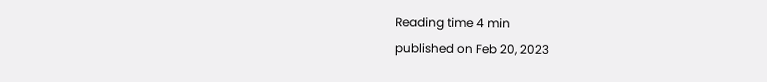Reading time 4 min
published on Feb 20, 2023